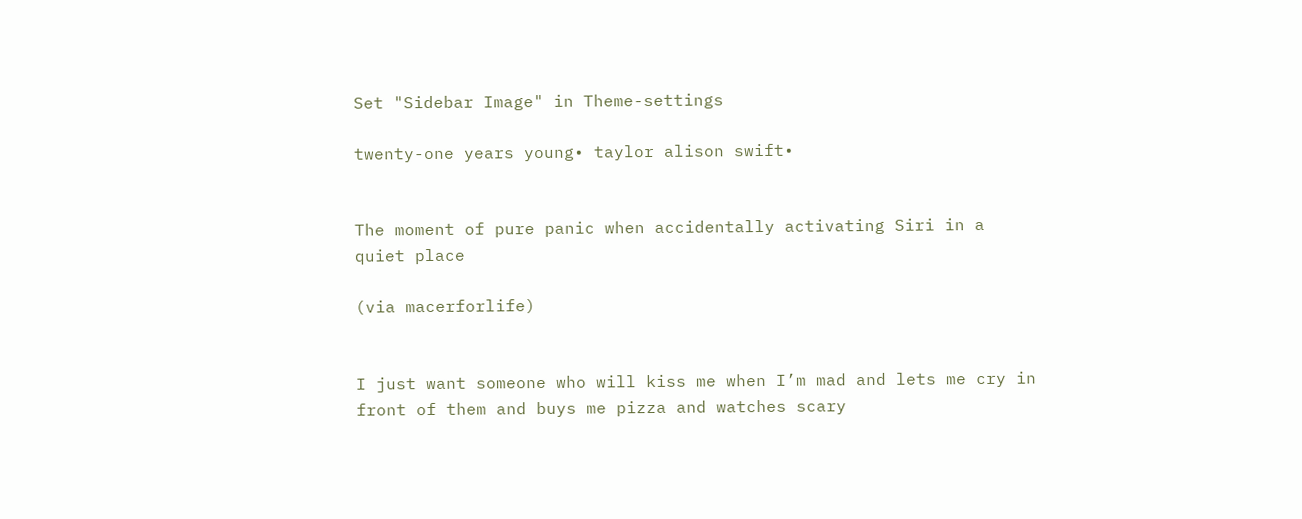Set "Sidebar Image" in Theme-settings

twenty-one years young• taylor alison swift•


The moment of pure panic when accidentally activating Siri in a quiet place

(via macerforlife)


I just want someone who will kiss me when I’m mad and lets me cry in front of them and buys me pizza and watches scary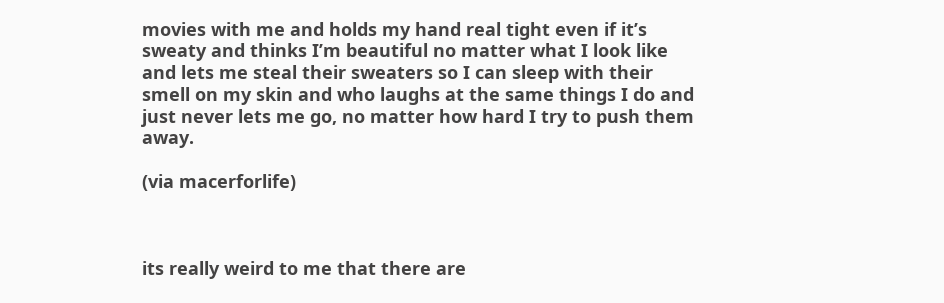movies with me and holds my hand real tight even if it’s sweaty and thinks I’m beautiful no matter what I look like and lets me steal their sweaters so I can sleep with their smell on my skin and who laughs at the same things I do and just never lets me go, no matter how hard I try to push them away.

(via macerforlife)



its really weird to me that there are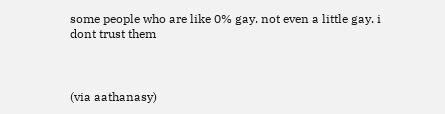some people who are like 0% gay. not even a little gay. i dont trust them



(via aathanasy)